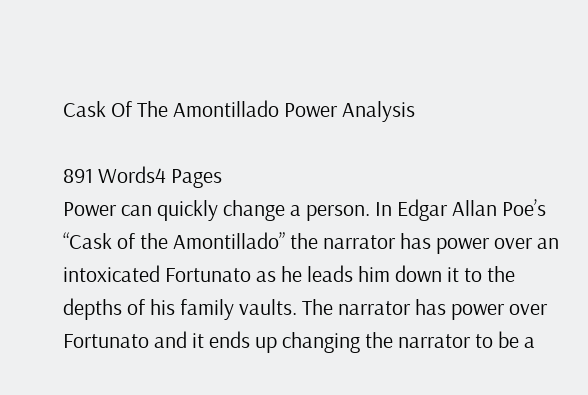Cask Of The Amontillado Power Analysis

891 Words4 Pages
Power can quickly change a person. In Edgar Allan Poe’s “Cask of the Amontillado” the narrator has power over an intoxicated Fortunato as he leads him down it to the depths of his family vaults. The narrator has power over Fortunato and it ends up changing the narrator to be a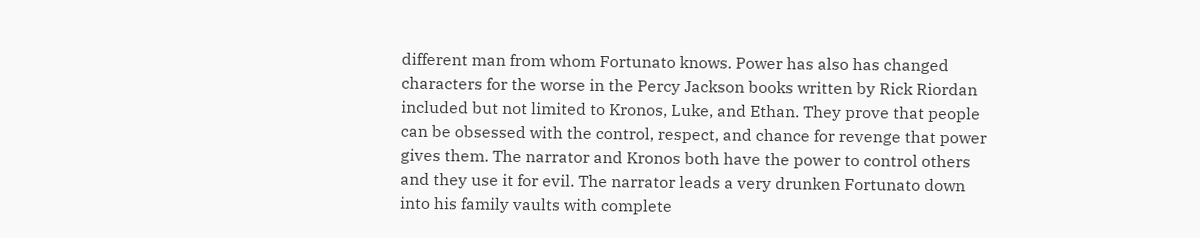different man from whom Fortunato knows. Power has also has changed characters for the worse in the Percy Jackson books written by Rick Riordan included but not limited to Kronos, Luke, and Ethan. They prove that people can be obsessed with the control, respect, and chance for revenge that power gives them. The narrator and Kronos both have the power to control others and they use it for evil. The narrator leads a very drunken Fortunato down into his family vaults with complete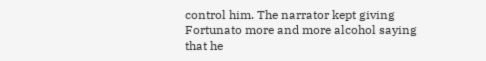control him. The narrator kept giving Fortunato more and more alcohol saying that he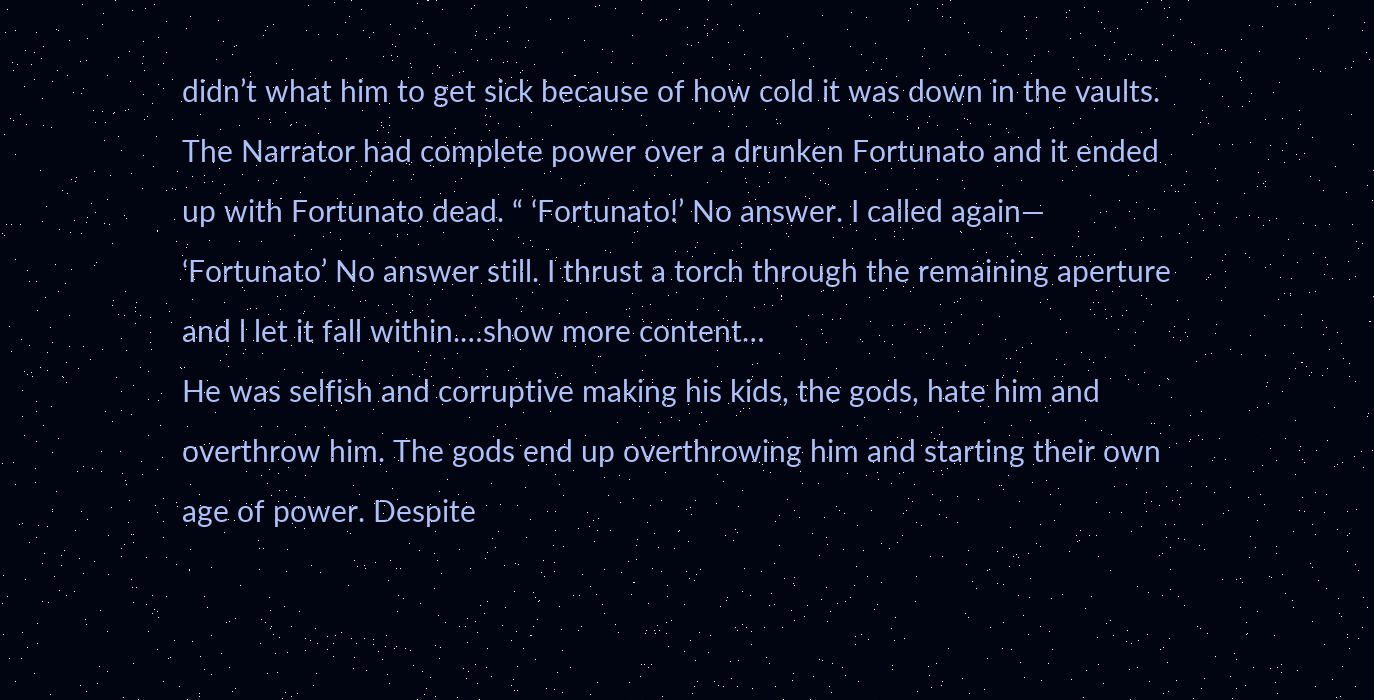didn’t what him to get sick because of how cold it was down in the vaults. The Narrator had complete power over a drunken Fortunato and it ended up with Fortunato dead. “ ‘Fortunato!’ No answer. I called again— ‘Fortunato’ No answer still. I thrust a torch through the remaining aperture and l let it fall within.…show more content…
He was selfish and corruptive making his kids, the gods, hate him and overthrow him. The gods end up overthrowing him and starting their own age of power. Despite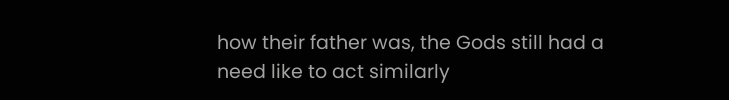how their father was, the Gods still had a need like to act similarly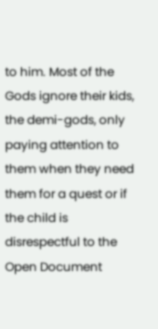to him. Most of the Gods ignore their kids, the demi-gods, only paying attention to them when they need them for a quest or if the child is disrespectful to the
Open Document